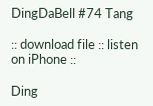DingDaBell #74 Tang

:: download file :: listen on iPhone ::

Ding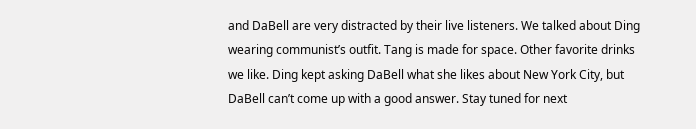and DaBell are very distracted by their live listeners. We talked about Ding wearing communist’s outfit. Tang is made for space. Other favorite drinks we like. Ding kept asking DaBell what she likes about New York City, but DaBell can’t come up with a good answer. Stay tuned for next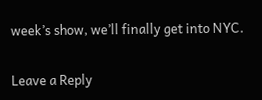week’s show, we’ll finally get into NYC.

Leave a Reply